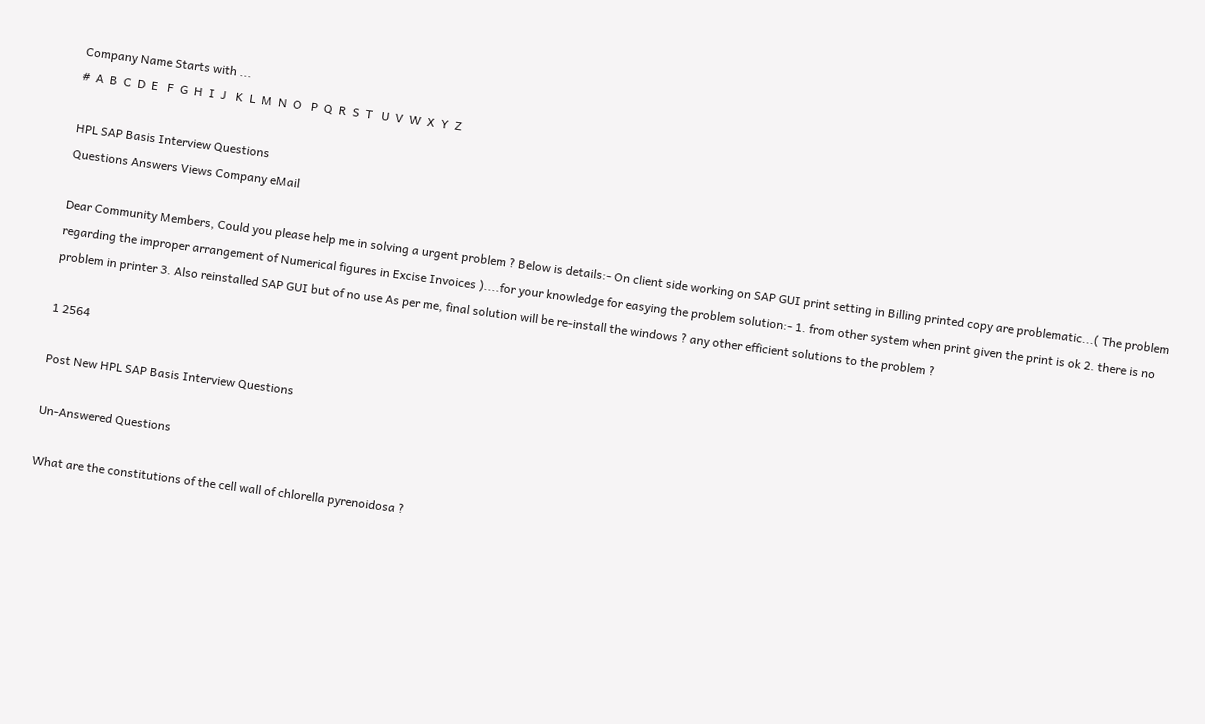Company Name Starts with ...
#  A  B  C  D  E   F  G  H  I  J   K  L  M  N  O   P  Q  R  S  T   U  V  W  X  Y  Z

HPL SAP Basis Interview Questions
Questions Answers Views Company eMail

Dear Community Members, Could you please help me in solving a urgent problem ? Below is details:- On client side working on SAP GUI print setting in Billing printed copy are problematic...( The problem regarding the improper arrangement of Numerical figures in Excise Invoices )....for your knowledge for easying the problem solution:- 1. from other system when print given the print is ok 2. there is no problem in printer 3. Also reinstalled SAP GUI but of no use As per me, final solution will be re-install the windows ? any other efficient solutions to the problem ?

1 2564

Post New HPL SAP Basis Interview Questions

Un-Answered Questions

What are the constitutions of the cell wall of chlorella pyrenoidosa ?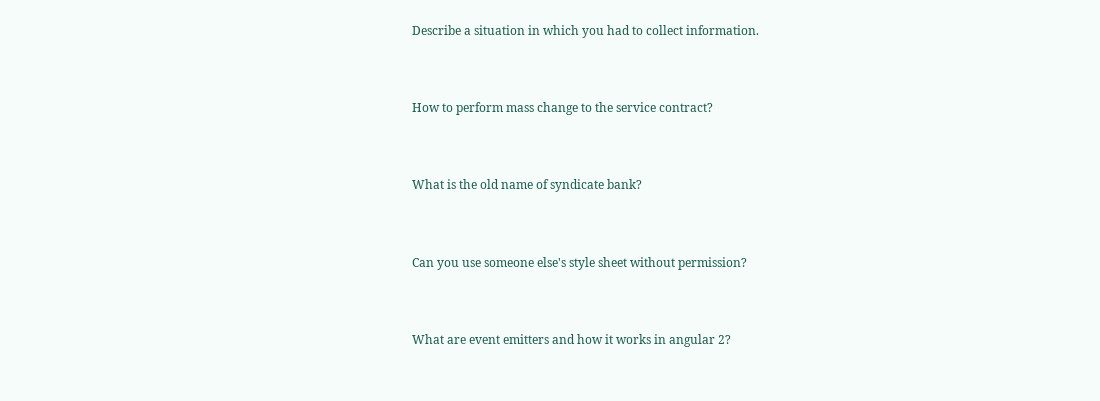Describe a situation in which you had to collect information.


How to perform mass change to the service contract?


What is the old name of syndicate bank?


Can you use someone else's style sheet without permission?


What are event emitters and how it works in angular 2?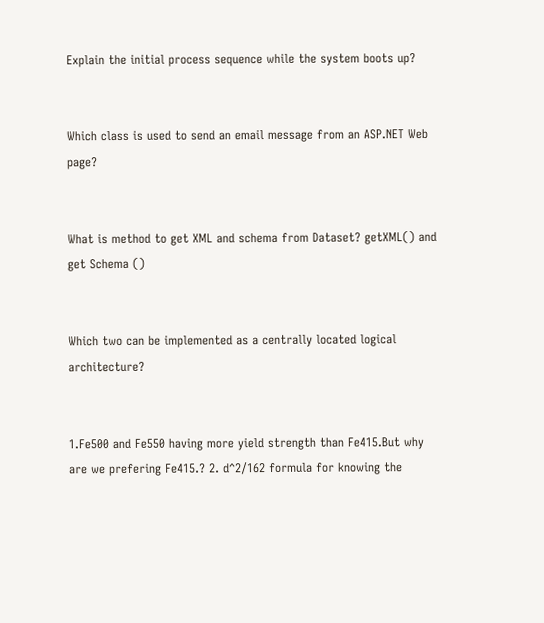Explain the initial process sequence while the system boots up?


Which class is used to send an email message from an ASP.NET Web page?


What is method to get XML and schema from Dataset? getXML() and get Schema ()


Which two can be implemented as a centrally located logical architecture?


1.Fe500 and Fe550 having more yield strength than Fe415.But why are we prefering Fe415.? 2. d^2/162 formula for knowing the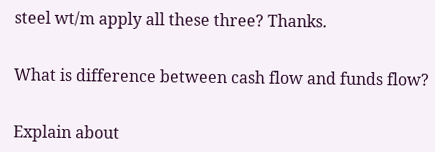steel wt/m apply all these three? Thanks.


What is difference between cash flow and funds flow?


Explain about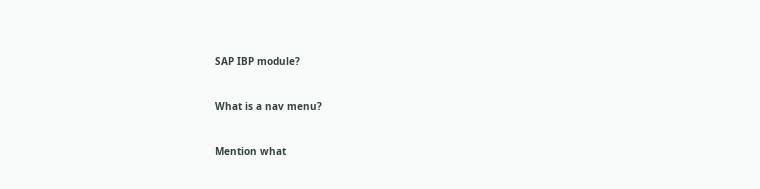SAP IBP module?


What is a nav menu?


Mention what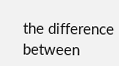the difference between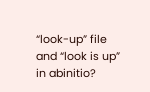“look-up” file and “look is up” in abinitio?